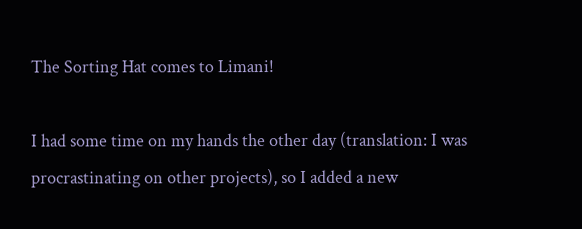The Sorting Hat comes to Limani!

I had some time on my hands the other day (translation: I was procrastinating on other projects), so I added a new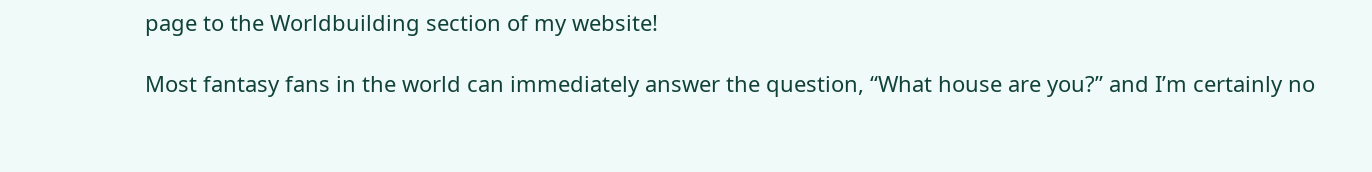page to the Worldbuilding section of my website!

Most fantasy fans in the world can immediately answer the question, “What house are you?” and I’m certainly no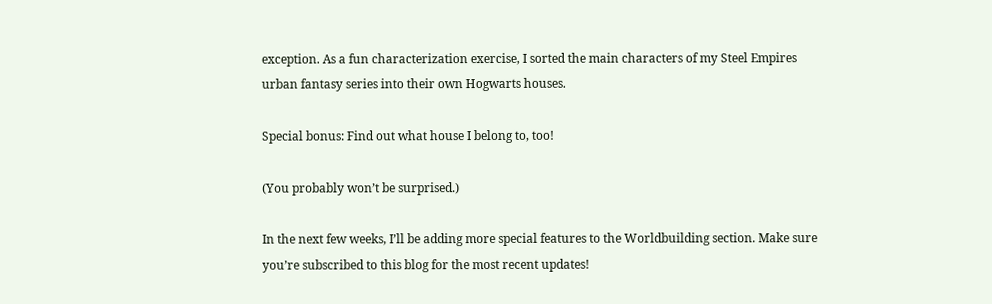exception. As a fun characterization exercise, I sorted the main characters of my Steel Empires urban fantasy series into their own Hogwarts houses.

Special bonus: Find out what house I belong to, too!

(You probably won’t be surprised.)

In the next few weeks, I’ll be adding more special features to the Worldbuilding section. Make sure you’re subscribed to this blog for the most recent updates!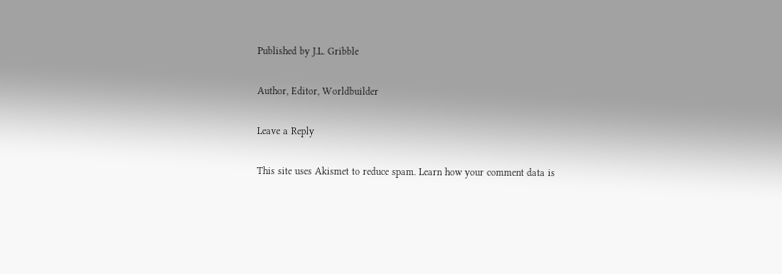Published by J.L. Gribble

Author, Editor, Worldbuilder

Leave a Reply

This site uses Akismet to reduce spam. Learn how your comment data is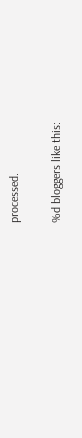processed.

%d bloggers like this: